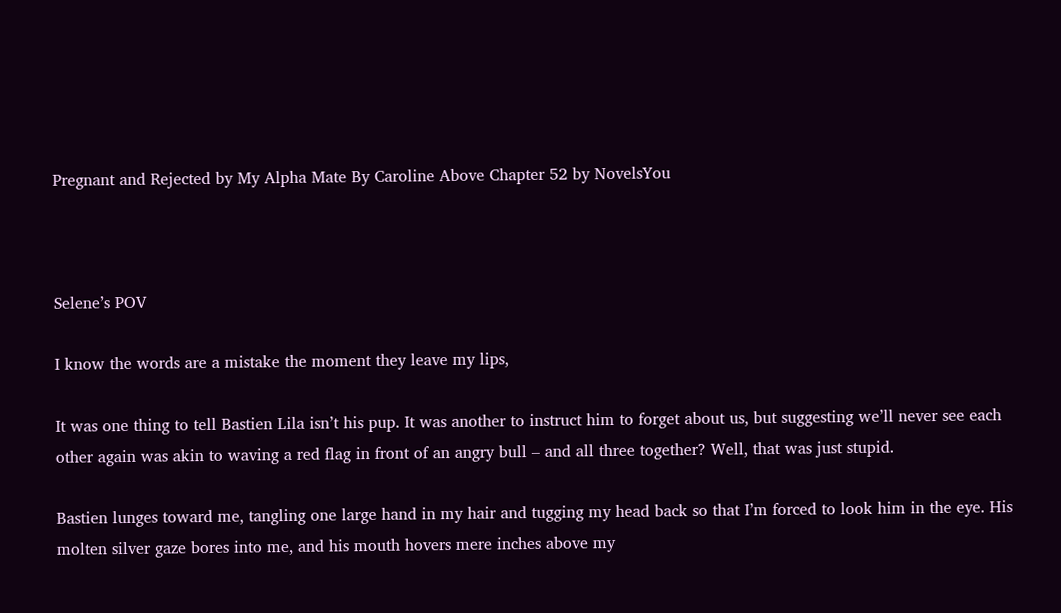Pregnant and Rejected by My Alpha Mate By Caroline Above Chapter 52 by NovelsYou



Selene’s POV

I know the words are a mistake the moment they leave my lips,

It was one thing to tell Bastien Lila isn’t his pup. It was another to instruct him to forget about us, but suggesting we’ll never see each other again was akin to waving a red flag in front of an angry bull – and all three together? Well, that was just stupid.

Bastien lunges toward me, tangling one large hand in my hair and tugging my head back so that I’m forced to look him in the eye. His molten silver gaze bores into me, and his mouth hovers mere inches above my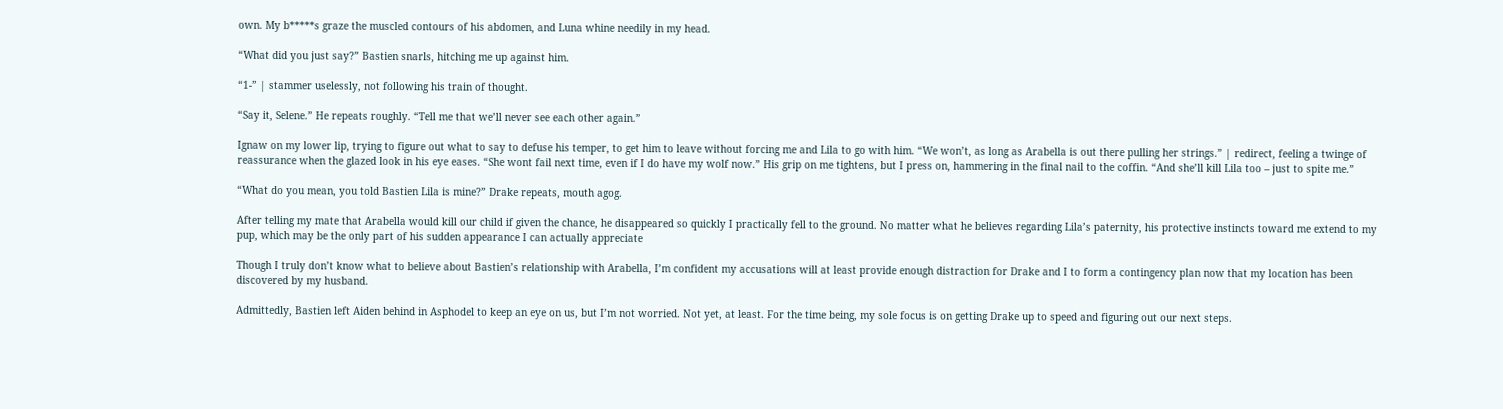own. My b*****s graze the muscled contours of his abdomen, and Luna whine needily in my head.

“What did you just say?” Bastien snarls, hitching me up against him.

“1-” | stammer uselessly, not following his train of thought.

“Say it, Selene.” He repeats roughly. “Tell me that we’ll never see each other again.”

Ignaw on my lower lip, trying to figure out what to say to defuse his temper, to get him to leave without forcing me and Lila to go with him. “We won’t, as long as Arabella is out there pulling her strings.” | redirect, feeling a twinge of reassurance when the glazed look in his eye eases. “She wont fail next time, even if I do have my wolf now.” His grip on me tightens, but I press on, hammering in the final nail to the coffin. “And she’ll kill Lila too – just to spite me.”

“What do you mean, you told Bastien Lila is mine?” Drake repeats, mouth agog.

After telling my mate that Arabella would kill our child if given the chance, he disappeared so quickly I practically fell to the ground. No matter what he believes regarding Lila’s paternity, his protective instincts toward me extend to my pup, which may be the only part of his sudden appearance I can actually appreciate

Though I truly don’t know what to believe about Bastien’s relationship with Arabella, I’m confident my accusations will at least provide enough distraction for Drake and I to form a contingency plan now that my location has been discovered by my husband.

Admittedly, Bastien left Aiden behind in Asphodel to keep an eye on us, but I’m not worried. Not yet, at least. For the time being, my sole focus is on getting Drake up to speed and figuring out our next steps.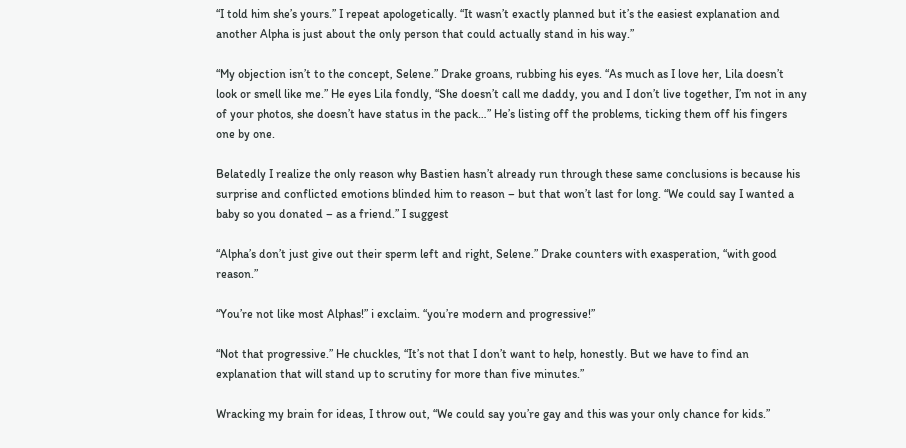“I told him she’s yours.” I repeat apologetically. “It wasn’t exactly planned but it’s the easiest explanation and another Alpha is just about the only person that could actually stand in his way.”

“My objection isn’t to the concept, Selene.” Drake groans, rubbing his eyes. “As much as I love her, Lila doesn’t look or smell like me.” He eyes Lila fondly, “She doesn’t call me daddy, you and I don’t live together, I’m not in any of your photos, she doesn’t have status in the pack…” He’s listing off the problems, ticking them off his fingers one by one.

Belatedly I realize the only reason why Bastien hasn’t already run through these same conclusions is because his surprise and conflicted emotions blinded him to reason – but that won’t last for long. “We could say I wanted a baby so you donated – as a friend.” I suggest

“Alpha’s don’t just give out their sperm left and right, Selene.” Drake counters with exasperation, “with good reason.”

“You’re not like most Alphas!” i exclaim. “you’re modern and progressive!”

“Not that progressive.” He chuckles, “It’s not that I don’t want to help, honestly. But we have to find an explanation that will stand up to scrutiny for more than five minutes.”

Wracking my brain for ideas, I throw out, “We could say you’re gay and this was your only chance for kids.”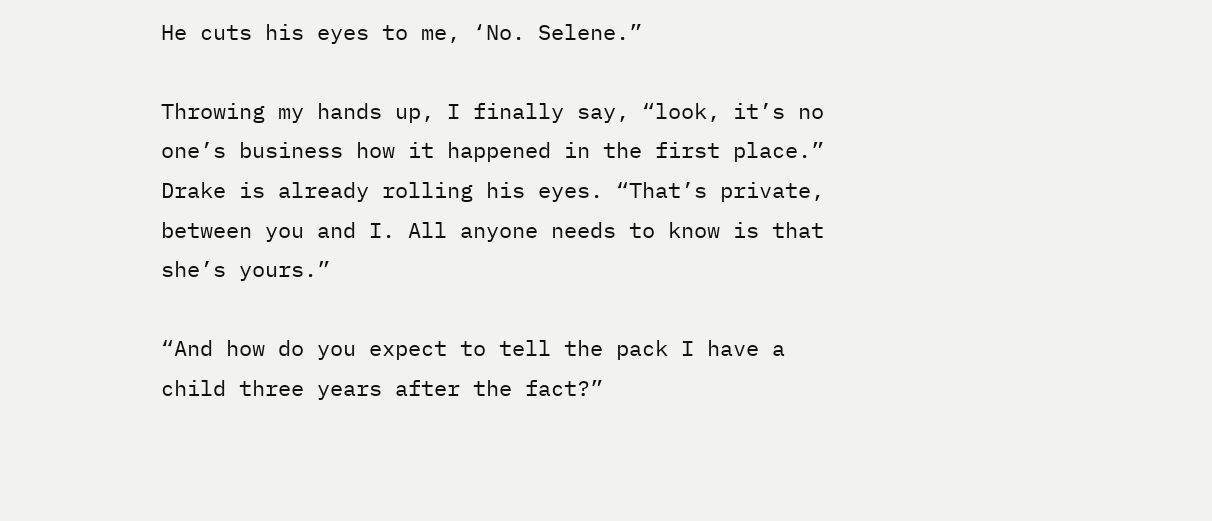He cuts his eyes to me, ‘No. Selene.”

Throwing my hands up, I finally say, “look, it’s no one’s business how it happened in the first place.” Drake is already rolling his eyes. “That’s private, between you and I. All anyone needs to know is that she’s yours.”

“And how do you expect to tell the pack I have a child three years after the fact?”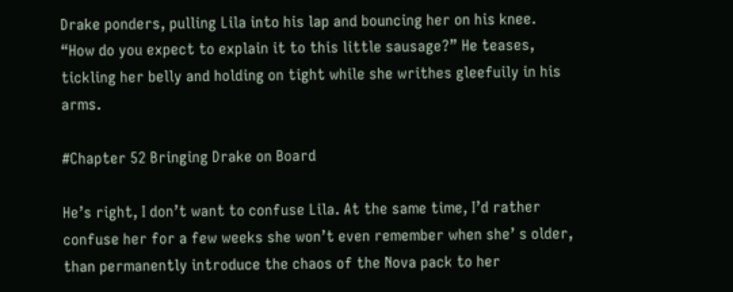Drake ponders, pulling Lila into his lap and bouncing her on his knee. “How do you expect to explain it to this little sausage?” He teases, tickling her belly and holding on tight while she writhes gleefuily in his arms.

#Chapter 52 Bringing Drake on Board

He’s right, I don’t want to confuse Lila. At the same time, I’d rather confuse her for a few weeks she won’t even remember when she’ s older, than permanently introduce the chaos of the Nova pack to her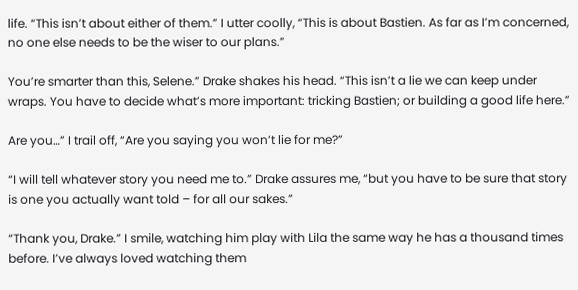life. “This isn’t about either of them.” I utter coolly, “This is about Bastien. As far as I’m concerned, no one else needs to be the wiser to our plans.”

You’re smarter than this, Selene.” Drake shakes his head. “This isn’t a lie we can keep under wraps. You have to decide what’s more important: tricking Bastien; or building a good life here.”

Are you…” I trail off, “Are you saying you won’t lie for me?”

“I will tell whatever story you need me to.” Drake assures me, “but you have to be sure that story is one you actually want told – for all our sakes.”

“Thank you, Drake.” I smile, watching him play with Lila the same way he has a thousand times before. I’ve always loved watching them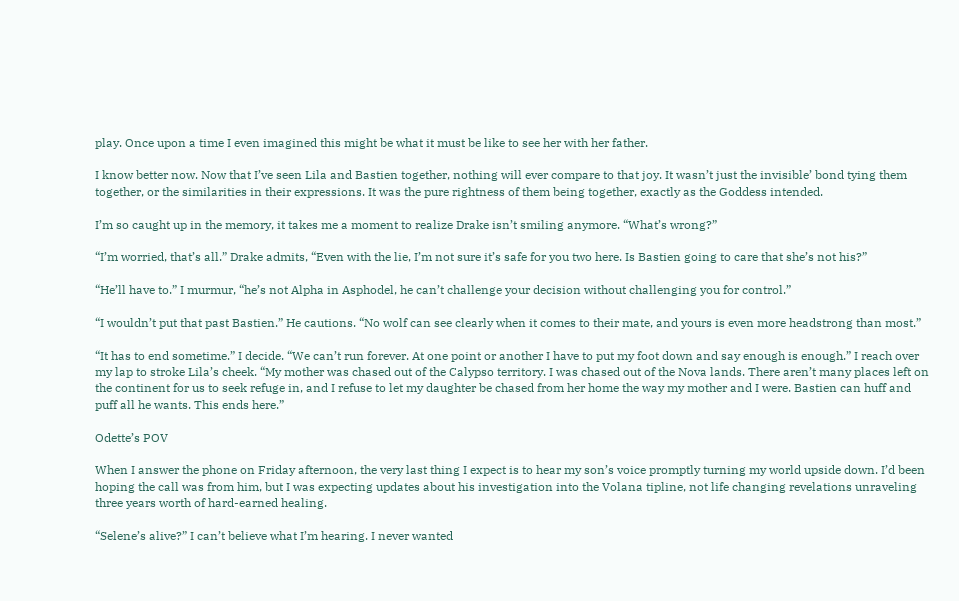play. Once upon a time I even imagined this might be what it must be like to see her with her father.

I know better now. Now that I’ve seen Lila and Bastien together, nothing will ever compare to that joy. It wasn’t just the invisible’ bond tying them together, or the similarities in their expressions. It was the pure rightness of them being together, exactly as the Goddess intended.

I’m so caught up in the memory, it takes me a moment to realize Drake isn’t smiling anymore. “What’s wrong?”

“I’m worried, that’s all.” Drake admits, “Even with the lie, I’m not sure it’s safe for you two here. Is Bastien going to care that she’s not his?”

“He’ll have to.” I murmur, “he’s not Alpha in Asphodel, he can’t challenge your decision without challenging you for control.”

“I wouldn’t put that past Bastien.” He cautions. “No wolf can see clearly when it comes to their mate, and yours is even more headstrong than most.”

“It has to end sometime.” I decide. “We can’t run forever. At one point or another I have to put my foot down and say enough is enough.” I reach over my lap to stroke Lila’s cheek. “My mother was chased out of the Calypso territory. I was chased out of the Nova lands. There aren’t many places left on the continent for us to seek refuge in, and I refuse to let my daughter be chased from her home the way my mother and I were. Bastien can huff and puff all he wants. This ends here.”

Odette’s POV

When I answer the phone on Friday afternoon, the very last thing I expect is to hear my son’s voice promptly turning my world upside down. I’d been hoping the call was from him, but I was expecting updates about his investigation into the Volana tipline, not life changing revelations unraveling three years worth of hard-earned healing.

“Selene’s alive?” I can’t believe what I’m hearing. I never wanted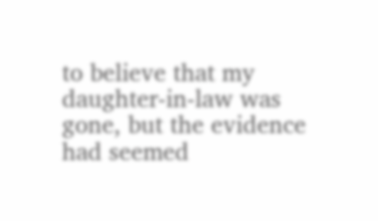to believe that my daughter-in-law was gone, but the evidence had seemed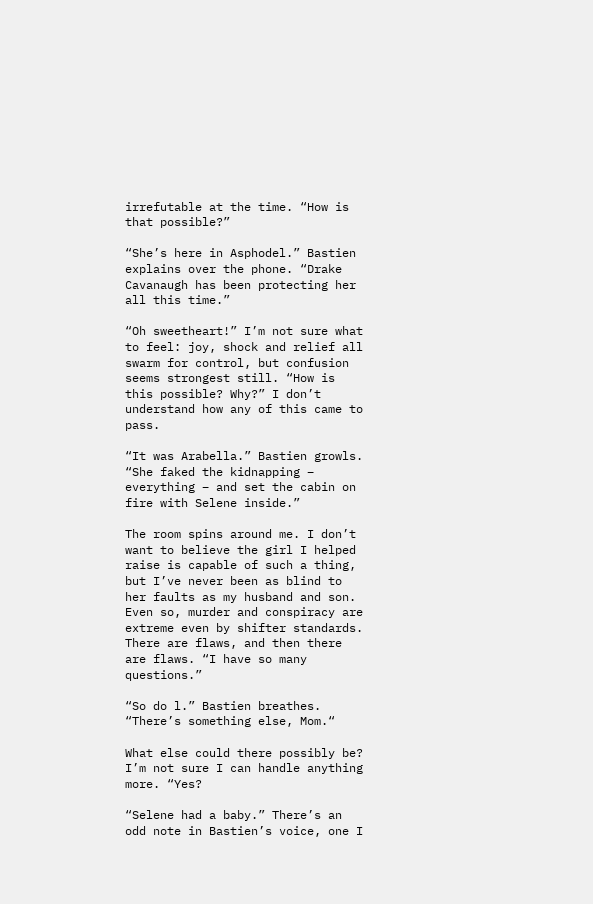irrefutable at the time. “How is that possible?”

“She’s here in Asphodel.” Bastien explains over the phone. “Drake Cavanaugh has been protecting her all this time.”

“Oh sweetheart!” I’m not sure what to feel: joy, shock and relief all swarm for control, but confusion seems strongest still. “How is this possible? Why?” I don’t understand how any of this came to pass.

“It was Arabella.” Bastien growls. “She faked the kidnapping – everything – and set the cabin on fire with Selene inside.”

The room spins around me. I don’t want to believe the girl I helped raise is capable of such a thing, but I’ve never been as blind to her faults as my husband and son. Even so, murder and conspiracy are extreme even by shifter standards. There are flaws, and then there are flaws. “I have so many questions.”

“So do l.” Bastien breathes. “There’s something else, Mom.“

What else could there possibly be? I’m not sure I can handle anything more. “Yes?

“Selene had a baby.” There’s an odd note in Bastien’s voice, one I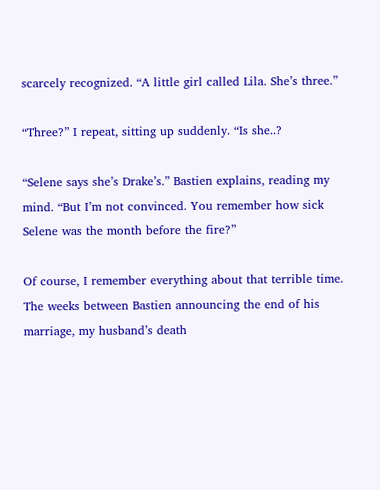scarcely recognized. “A little girl called Lila. She’s three.”

“Three?” I repeat, sitting up suddenly. “Is she..?

“Selene says she’s Drake’s.” Bastien explains, reading my mind. “But I’m not convinced. You remember how sick Selene was the month before the fire?”

Of course, I remember everything about that terrible time. The weeks between Bastien announcing the end of his marriage, my husband’s death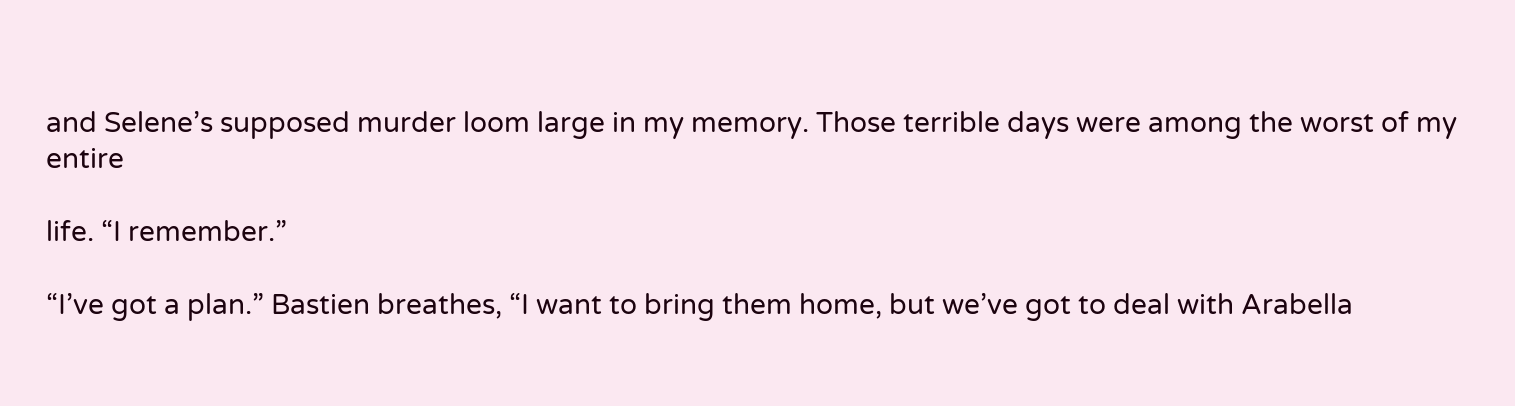and Selene’s supposed murder loom large in my memory. Those terrible days were among the worst of my entire

life. “I remember.”

“I’ve got a plan.” Bastien breathes, “I want to bring them home, but we’ve got to deal with Arabella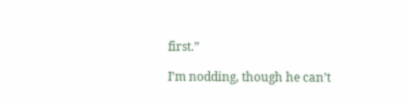first.”

I’m nodding, though he can’t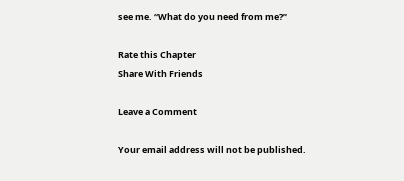see me. “What do you need from me?”

Rate this Chapter
Share With Friends

Leave a Comment

Your email address will not be published.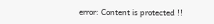error: Content is protected !!